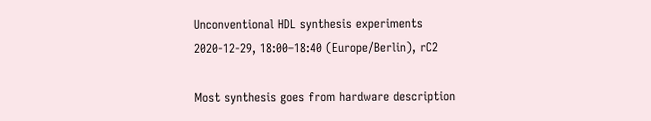Unconventional HDL synthesis experiments
2020-12-29, 18:00–18:40 (Europe/Berlin), rC2

Most synthesis goes from hardware description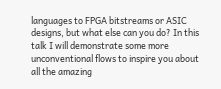languages to FPGA bitstreams or ASIC designs, but what else can you do? In this talk I will demonstrate some more unconventional flows to inspire you about all the amazing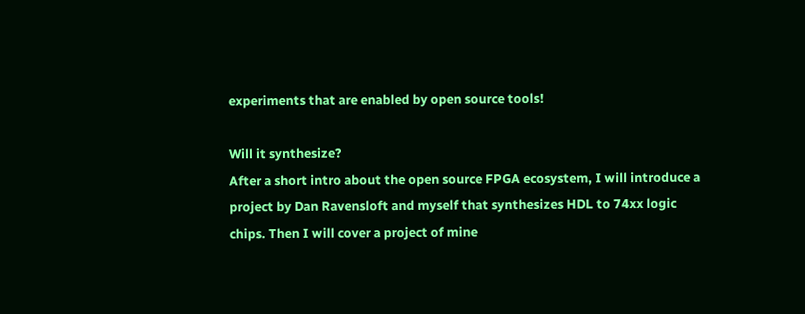experiments that are enabled by open source tools!

Will it synthesize?
After a short intro about the open source FPGA ecosystem, I will introduce a project by Dan Ravensloft and myself that synthesizes HDL to 74xx logic chips. Then I will cover a project of mine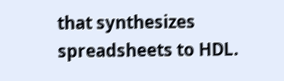that synthesizes spreadsheets to HDL.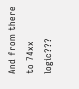And from there to 74xx logic???